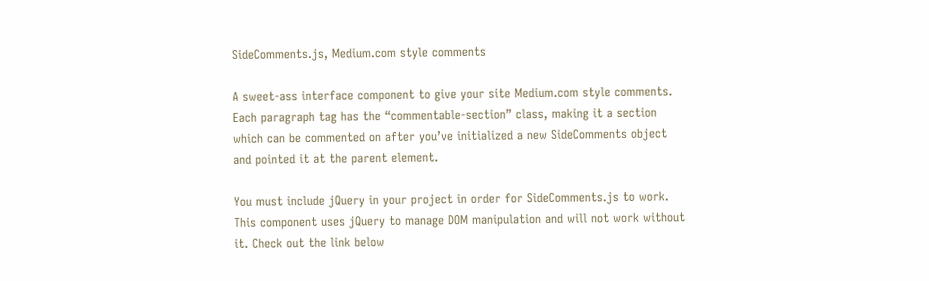SideComments.js, Medium.com style comments

A sweet-ass interface component to give your site Medium.com style comments. Each paragraph tag has the “commentable-section” class, making it a section which can be commented on after you’ve initialized a new SideComments object and pointed it at the parent element.

You must include jQuery in your project in order for SideComments.js to work. This component uses jQuery to manage DOM manipulation and will not work without it. Check out the link below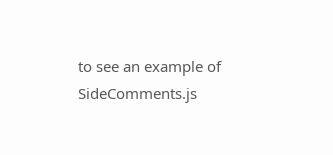to see an example of SideComments.js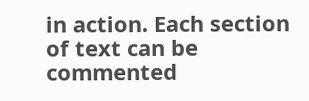in action. Each section of text can be commented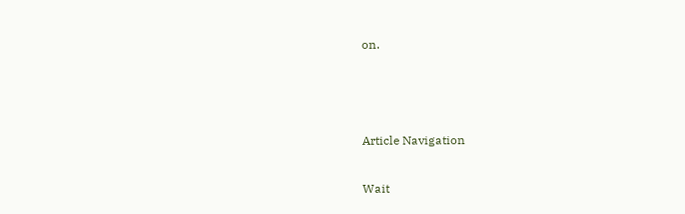on.



Article Navigation

Wait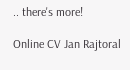.. there's more!

Online CV Jan Rajtoral